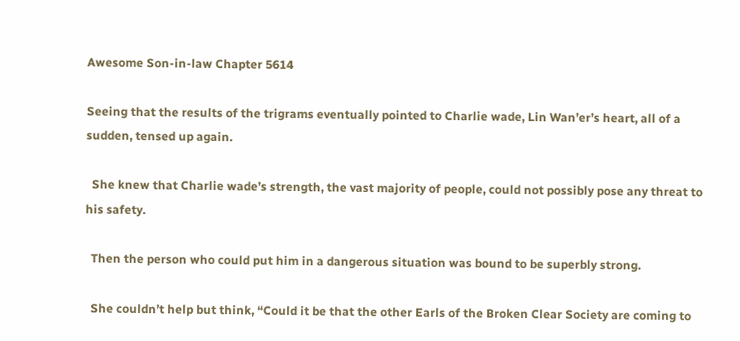Awesome Son-in-law Chapter 5614

Seeing that the results of the trigrams eventually pointed to Charlie wade, Lin Wan’er’s heart, all of a sudden, tensed up again.

  She knew that Charlie wade’s strength, the vast majority of people, could not possibly pose any threat to his safety.

  Then the person who could put him in a dangerous situation was bound to be superbly strong.

  She couldn’t help but think, “Could it be that the other Earls of the Broken Clear Society are coming to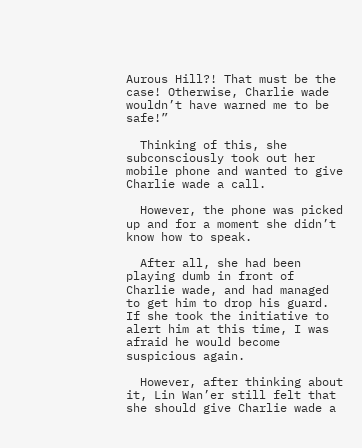Aurous Hill?! That must be the case! Otherwise, Charlie wade wouldn’t have warned me to be safe!”

  Thinking of this, she subconsciously took out her mobile phone and wanted to give Charlie wade a call.

  However, the phone was picked up and for a moment she didn’t know how to speak.

  After all, she had been playing dumb in front of Charlie wade, and had managed to get him to drop his guard. If she took the initiative to alert him at this time, I was afraid he would become suspicious again.

  However, after thinking about it, Lin Wan’er still felt that she should give Charlie wade a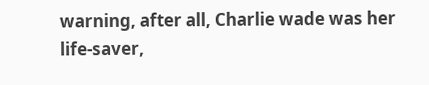warning, after all, Charlie wade was her life-saver,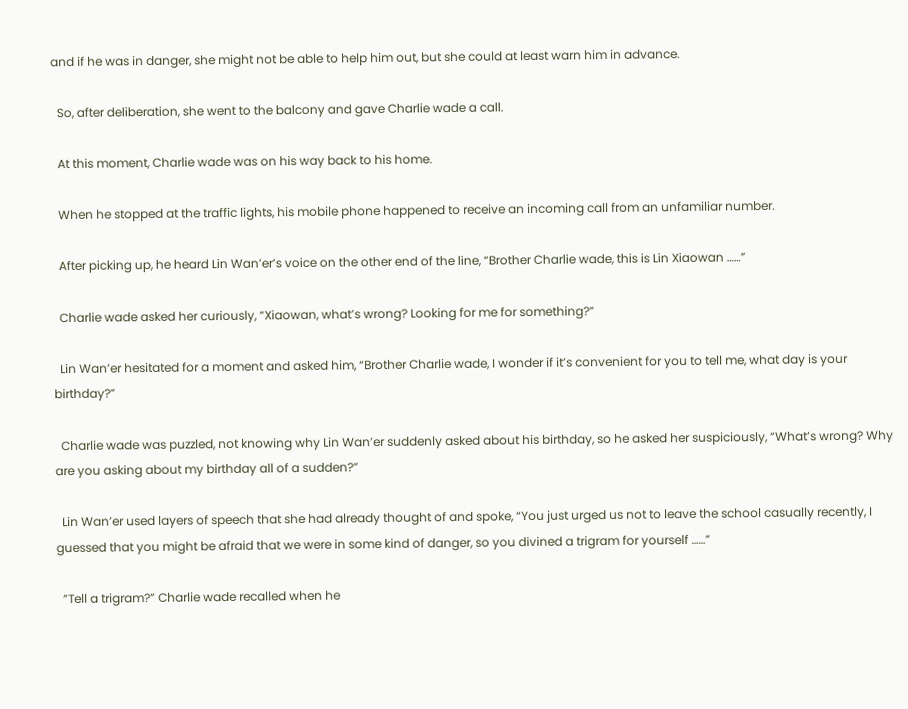and if he was in danger, she might not be able to help him out, but she could at least warn him in advance.

  So, after deliberation, she went to the balcony and gave Charlie wade a call.

  At this moment, Charlie wade was on his way back to his home.

  When he stopped at the traffic lights, his mobile phone happened to receive an incoming call from an unfamiliar number.

  After picking up, he heard Lin Wan’er’s voice on the other end of the line, “Brother Charlie wade, this is Lin Xiaowan ……”

  Charlie wade asked her curiously, “Xiaowan, what’s wrong? Looking for me for something?”

  Lin Wan’er hesitated for a moment and asked him, “Brother Charlie wade, I wonder if it’s convenient for you to tell me, what day is your birthday?”

  Charlie wade was puzzled, not knowing why Lin Wan’er suddenly asked about his birthday, so he asked her suspiciously, “What’s wrong? Why are you asking about my birthday all of a sudden?”

  Lin Wan’er used layers of speech that she had already thought of and spoke, “You just urged us not to leave the school casually recently, I guessed that you might be afraid that we were in some kind of danger, so you divined a trigram for yourself ……”

  ”Tell a trigram?” Charlie wade recalled when he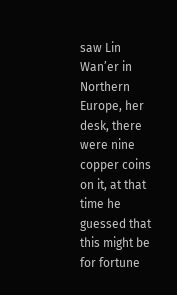saw Lin Wan’er in Northern Europe, her desk, there were nine copper coins on it, at that time he guessed that this might be for fortune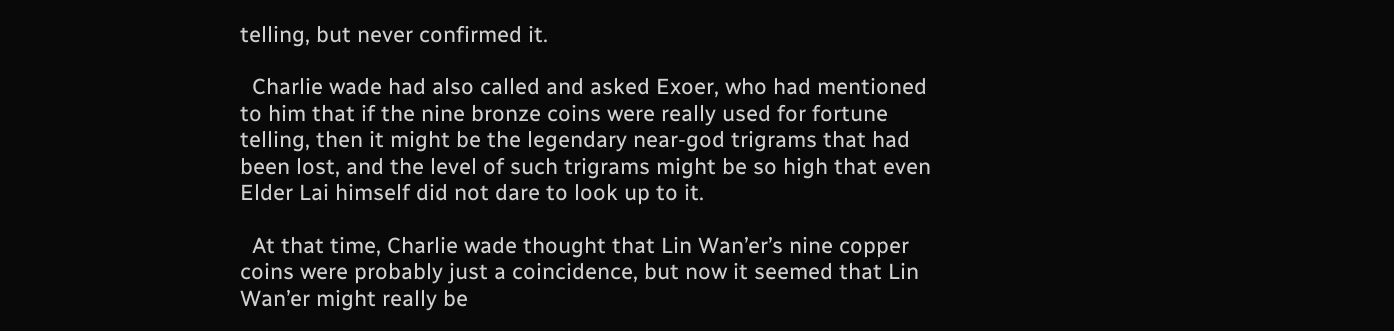telling, but never confirmed it.

  Charlie wade had also called and asked Exoer, who had mentioned to him that if the nine bronze coins were really used for fortune telling, then it might be the legendary near-god trigrams that had been lost, and the level of such trigrams might be so high that even Elder Lai himself did not dare to look up to it.

  At that time, Charlie wade thought that Lin Wan’er’s nine copper coins were probably just a coincidence, but now it seemed that Lin Wan’er might really be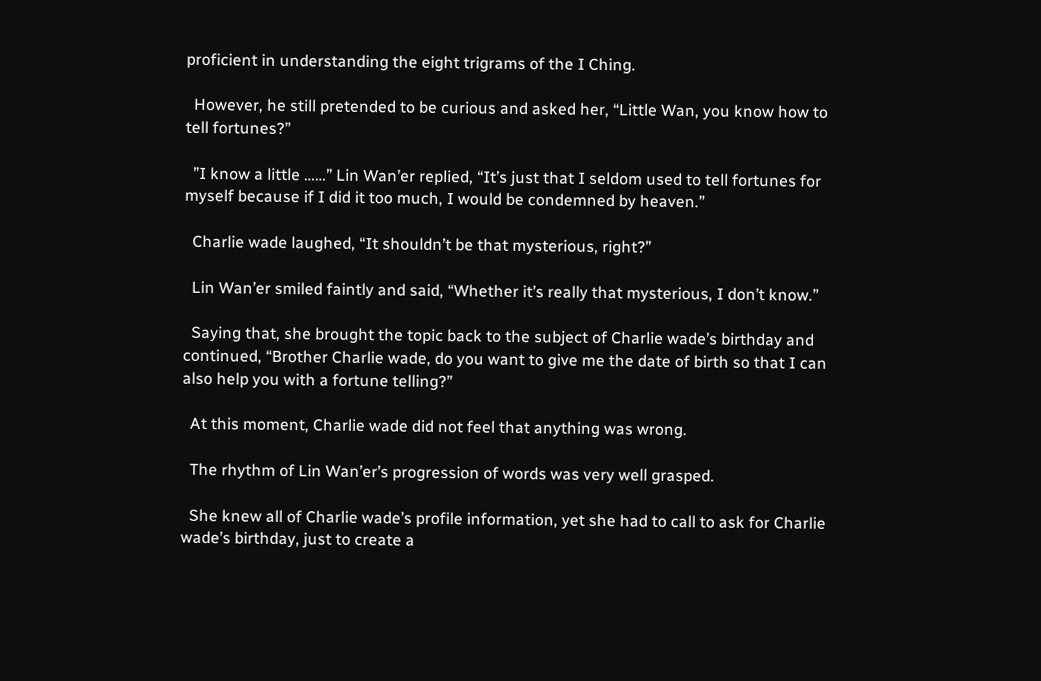proficient in understanding the eight trigrams of the I Ching.

  However, he still pretended to be curious and asked her, “Little Wan, you know how to tell fortunes?”

  ”I know a little ……” Lin Wan’er replied, “It’s just that I seldom used to tell fortunes for myself because if I did it too much, I would be condemned by heaven.”

  Charlie wade laughed, “It shouldn’t be that mysterious, right?”

  Lin Wan’er smiled faintly and said, “Whether it’s really that mysterious, I don’t know.”

  Saying that, she brought the topic back to the subject of Charlie wade’s birthday and continued, “Brother Charlie wade, do you want to give me the date of birth so that I can also help you with a fortune telling?”

  At this moment, Charlie wade did not feel that anything was wrong.

  The rhythm of Lin Wan’er’s progression of words was very well grasped.

  She knew all of Charlie wade’s profile information, yet she had to call to ask for Charlie wade’s birthday, just to create a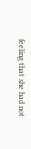feeling that she had not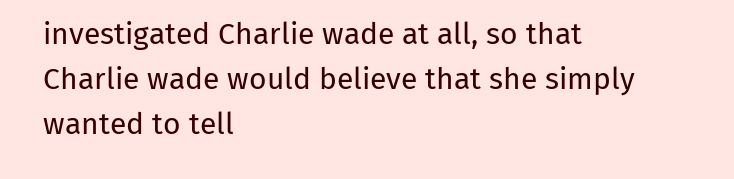investigated Charlie wade at all, so that Charlie wade would believe that she simply wanted to tell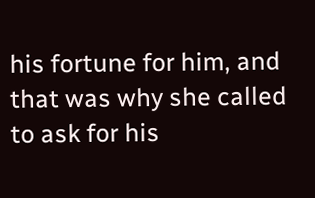his fortune for him, and that was why she called to ask for his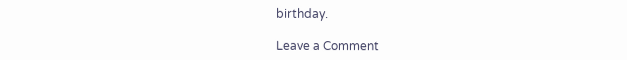birthday.

Leave a Comment